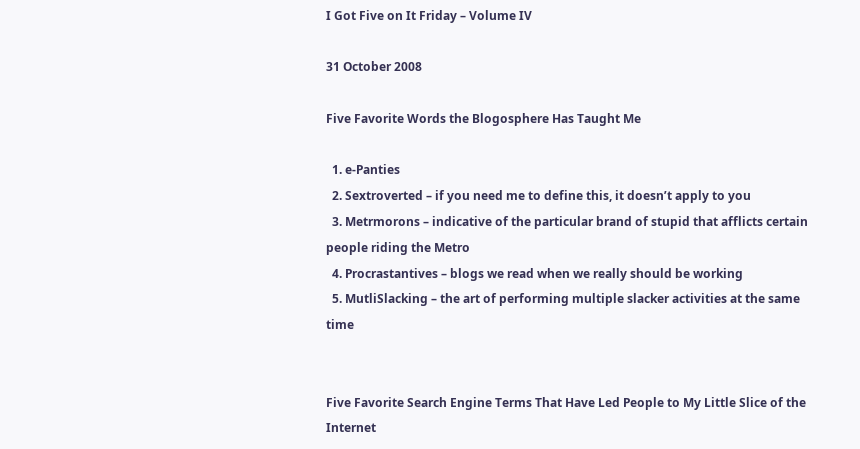I Got Five on It Friday – Volume IV

31 October 2008

Five Favorite Words the Blogosphere Has Taught Me

  1. e-Panties
  2. Sextroverted – if you need me to define this, it doesn’t apply to you
  3. Metrmorons – indicative of the particular brand of stupid that afflicts certain people riding the Metro
  4. Procrastantives – blogs we read when we really should be working
  5. MutliSlacking – the art of performing multiple slacker activities at the same time


Five Favorite Search Engine Terms That Have Led People to My Little Slice of the Internet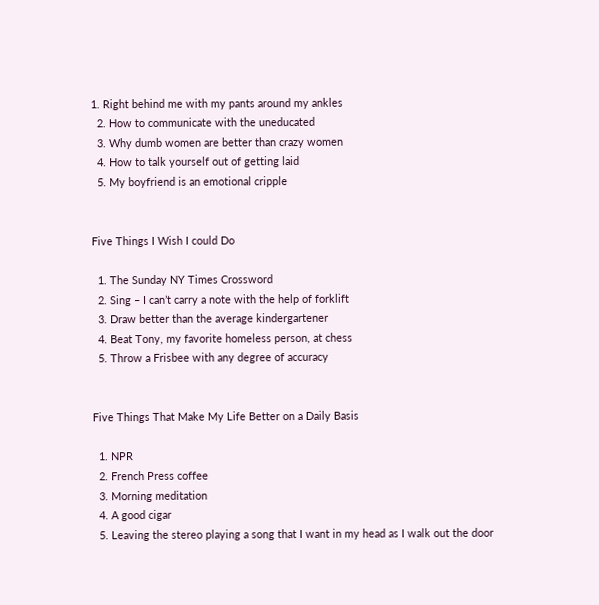1. Right behind me with my pants around my ankles
  2. How to communicate with the uneducated
  3. Why dumb women are better than crazy women
  4. How to talk yourself out of getting laid
  5. My boyfriend is an emotional cripple


Five Things I Wish I could Do

  1. The Sunday NY Times Crossword
  2. Sing – I can’t carry a note with the help of forklift
  3. Draw better than the average kindergartener
  4. Beat Tony, my favorite homeless person, at chess
  5. Throw a Frisbee with any degree of accuracy


Five Things That Make My Life Better on a Daily Basis

  1. NPR
  2. French Press coffee
  3. Morning meditation
  4. A good cigar
  5. Leaving the stereo playing a song that I want in my head as I walk out the door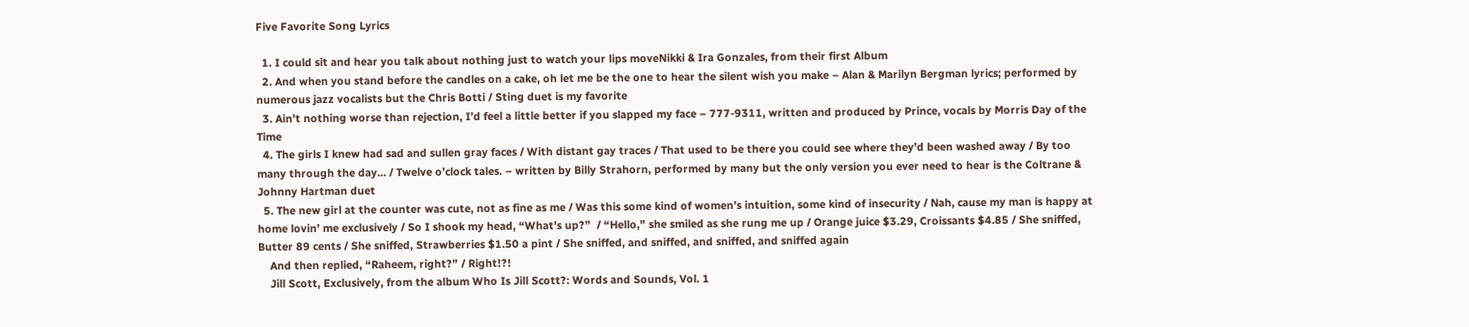Five Favorite Song Lyrics

  1. I could sit and hear you talk about nothing just to watch your lips moveNikki & Ira Gonzales, from their first Album
  2. And when you stand before the candles on a cake, oh let me be the one to hear the silent wish you make – Alan & Marilyn Bergman lyrics; performed by numerous jazz vocalists but the Chris Botti / Sting duet is my favorite
  3. Ain’t nothing worse than rejection, I’d feel a little better if you slapped my face – 777-9311, written and produced by Prince, vocals by Morris Day of the Time
  4. The girls I knew had sad and sullen gray faces / With distant gay traces / That used to be there you could see where they’d been washed away / By too many through the day… / Twelve o’clock tales. – written by Billy Strahorn, performed by many but the only version you ever need to hear is the Coltrane & Johnny Hartman duet
  5. The new girl at the counter was cute, not as fine as me / Was this some kind of women’s intuition, some kind of insecurity / Nah, cause my man is happy at home lovin’ me exclusively / So I shook my head, “What’s up?”  / “Hello,” she smiled as she rung me up / Orange juice $3.29, Croissants $4.85 / She sniffed, Butter 89 cents / She sniffed, Strawberries $1.50 a pint / She sniffed, and sniffed, and sniffed, and sniffed again
    And then replied, “Raheem, right?” / Right!?!
    Jill Scott, Exclusively, from the album Who Is Jill Scott?: Words and Sounds, Vol. 1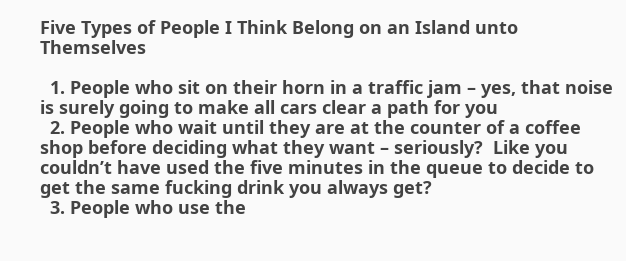Five Types of People I Think Belong on an Island unto Themselves

  1. People who sit on their horn in a traffic jam – yes, that noise is surely going to make all cars clear a path for you
  2. People who wait until they are at the counter of a coffee shop before deciding what they want – seriously?  Like you couldn’t have used the five minutes in the queue to decide to get the same fucking drink you always get?
  3. People who use the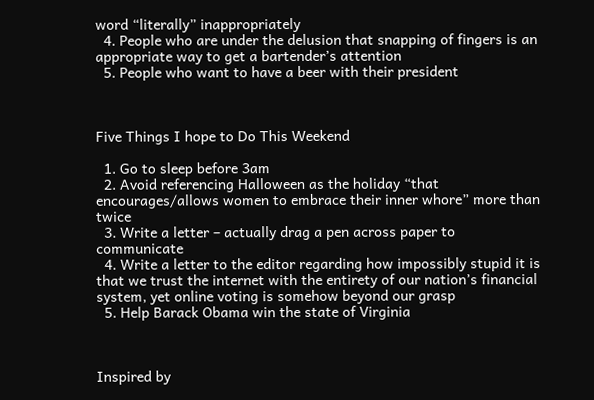word “literally” inappropriately
  4. People who are under the delusion that snapping of fingers is an appropriate way to get a bartender’s attention
  5. People who want to have a beer with their president



Five Things I hope to Do This Weekend

  1. Go to sleep before 3am
  2. Avoid referencing Halloween as the holiday “that encourages/allows women to embrace their inner whore” more than twice
  3. Write a letter – actually drag a pen across paper to communicate
  4. Write a letter to the editor regarding how impossibly stupid it is that we trust the internet with the entirety of our nation’s financial system, yet online voting is somehow beyond our grasp
  5. Help Barack Obama win the state of Virginia



Inspired by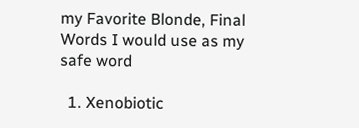my Favorite Blonde, Final Words I would use as my safe word

  1. Xenobiotic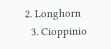2. Longhorn
  3. Cioppinio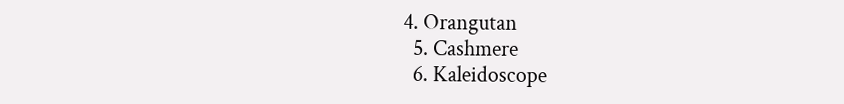4. Orangutan
  5. Cashmere
  6. Kaleidoscope